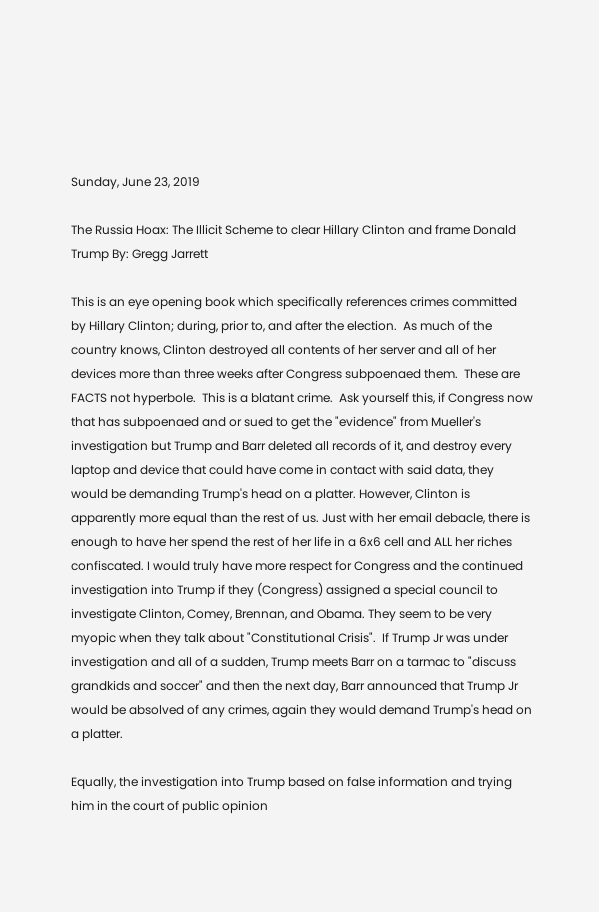Sunday, June 23, 2019

The Russia Hoax: The Illicit Scheme to clear Hillary Clinton and frame Donald Trump By: Gregg Jarrett

This is an eye opening book which specifically references crimes committed by Hillary Clinton; during, prior to, and after the election.  As much of the country knows, Clinton destroyed all contents of her server and all of her devices more than three weeks after Congress subpoenaed them.  These are FACTS not hyperbole.  This is a blatant crime.  Ask yourself this, if Congress now that has subpoenaed and or sued to get the "evidence" from Mueller's investigation but Trump and Barr deleted all records of it, and destroy every laptop and device that could have come in contact with said data, they would be demanding Trump's head on a platter. However, Clinton is apparently more equal than the rest of us. Just with her email debacle, there is enough to have her spend the rest of her life in a 6x6 cell and ALL her riches confiscated. I would truly have more respect for Congress and the continued investigation into Trump if they (Congress) assigned a special council to investigate Clinton, Comey, Brennan, and Obama. They seem to be very myopic when they talk about "Constitutional Crisis".  If Trump Jr was under investigation and all of a sudden, Trump meets Barr on a tarmac to "discuss grandkids and soccer" and then the next day, Barr announced that Trump Jr would be absolved of any crimes, again they would demand Trump's head on a platter.

Equally, the investigation into Trump based on false information and trying him in the court of public opinion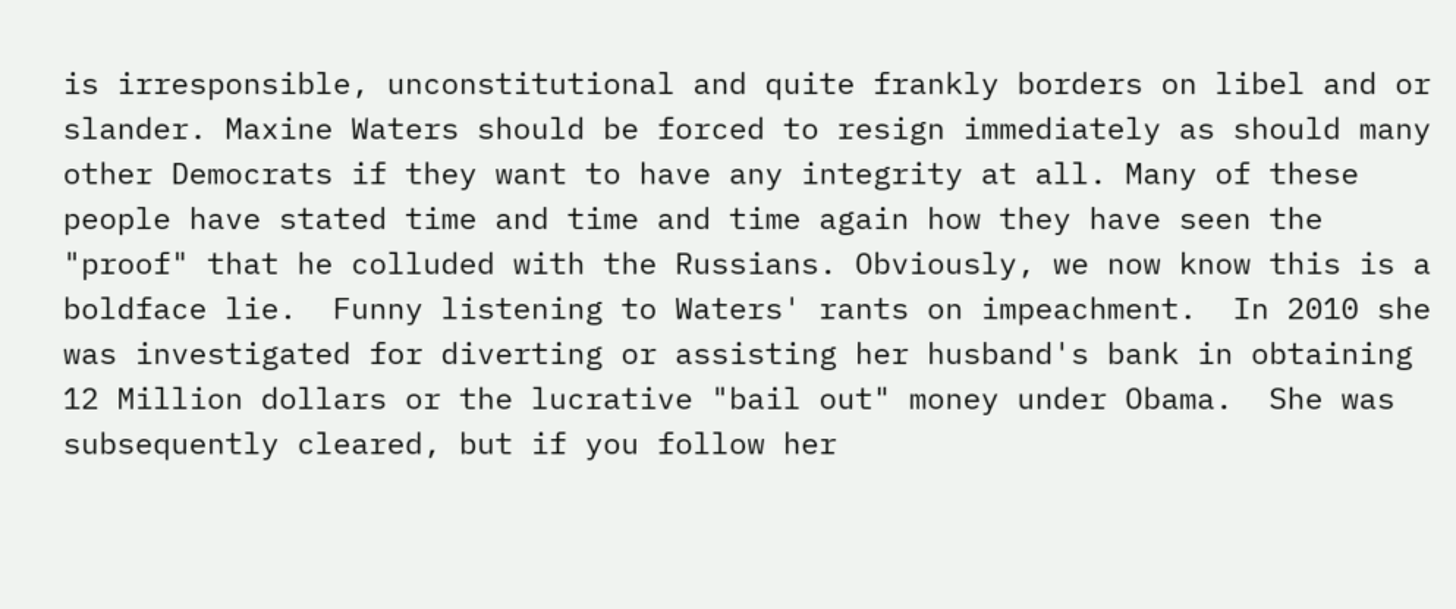is irresponsible, unconstitutional and quite frankly borders on libel and or slander. Maxine Waters should be forced to resign immediately as should many other Democrats if they want to have any integrity at all. Many of these people have stated time and time and time again how they have seen the "proof" that he colluded with the Russians. Obviously, we now know this is a boldface lie.  Funny listening to Waters' rants on impeachment.  In 2010 she was investigated for diverting or assisting her husband's bank in obtaining 12 Million dollars or the lucrative "bail out" money under Obama.  She was subsequently cleared, but if you follow her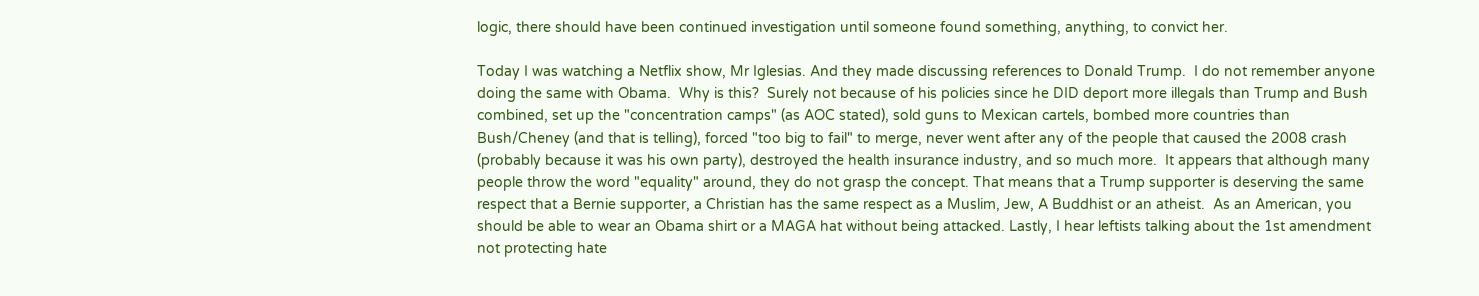logic, there should have been continued investigation until someone found something, anything, to convict her.

Today I was watching a Netflix show, Mr Iglesias. And they made discussing references to Donald Trump.  I do not remember anyone doing the same with Obama.  Why is this?  Surely not because of his policies since he DID deport more illegals than Trump and Bush combined, set up the "concentration camps" (as AOC stated), sold guns to Mexican cartels, bombed more countries than Bush/Cheney (and that is telling), forced "too big to fail" to merge, never went after any of the people that caused the 2008 crash (probably because it was his own party), destroyed the health insurance industry, and so much more.  It appears that although many people throw the word "equality" around, they do not grasp the concept. That means that a Trump supporter is deserving the same respect that a Bernie supporter, a Christian has the same respect as a Muslim, Jew, A Buddhist or an atheist.  As an American, you should be able to wear an Obama shirt or a MAGA hat without being attacked. Lastly, I hear leftists talking about the 1st amendment not protecting hate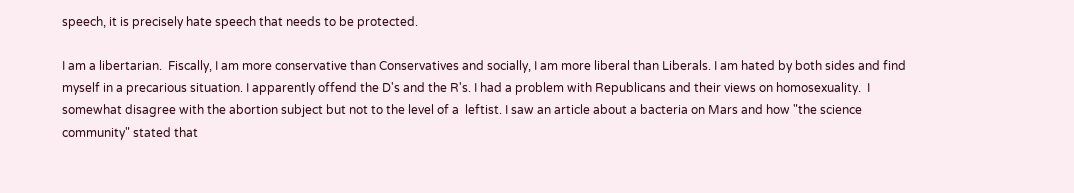speech, it is precisely hate speech that needs to be protected.

I am a libertarian.  Fiscally, I am more conservative than Conservatives and socially, I am more liberal than Liberals. I am hated by both sides and find myself in a precarious situation. I apparently offend the D's and the R's. I had a problem with Republicans and their views on homosexuality.  I somewhat disagree with the abortion subject but not to the level of a  leftist. I saw an article about a bacteria on Mars and how "the science community" stated that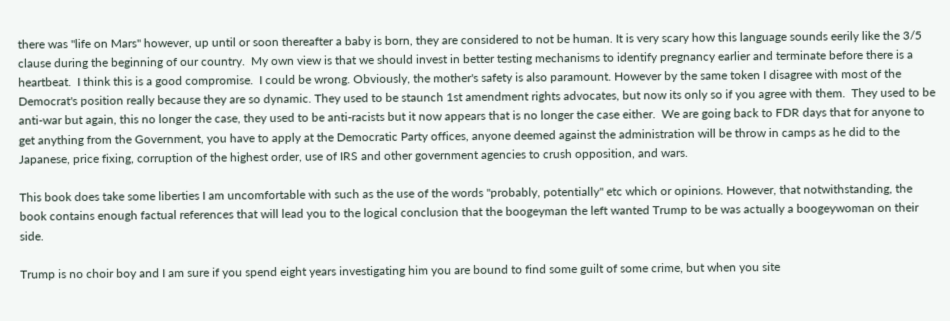there was "life on Mars" however, up until or soon thereafter a baby is born, they are considered to not be human. It is very scary how this language sounds eerily like the 3/5 clause during the beginning of our country.  My own view is that we should invest in better testing mechanisms to identify pregnancy earlier and terminate before there is a heartbeat.  I think this is a good compromise.  I could be wrong. Obviously, the mother's safety is also paramount. However by the same token I disagree with most of the Democrat's position really because they are so dynamic. They used to be staunch 1st amendment rights advocates, but now its only so if you agree with them.  They used to be anti-war but again, this no longer the case, they used to be anti-racists but it now appears that is no longer the case either.  We are going back to FDR days that for anyone to get anything from the Government, you have to apply at the Democratic Party offices, anyone deemed against the administration will be throw in camps as he did to the Japanese, price fixing, corruption of the highest order, use of IRS and other government agencies to crush opposition, and wars.

This book does take some liberties I am uncomfortable with such as the use of the words "probably, potentially" etc which or opinions. However, that notwithstanding, the book contains enough factual references that will lead you to the logical conclusion that the boogeyman the left wanted Trump to be was actually a boogeywoman on their side.

Trump is no choir boy and I am sure if you spend eight years investigating him you are bound to find some guilt of some crime, but when you site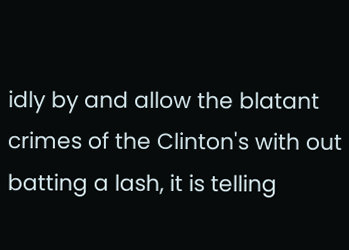idly by and allow the blatant crimes of the Clinton's with out batting a lash, it is telling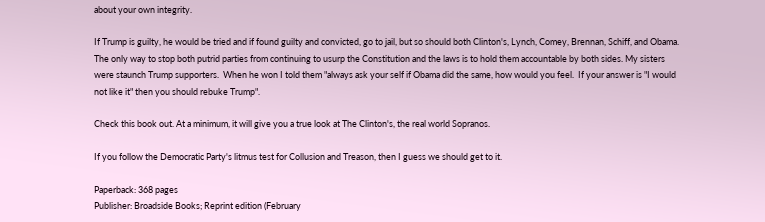about your own integrity.

If Trump is guilty, he would be tried and if found guilty and convicted, go to jail, but so should both Clinton's, Lynch, Comey, Brennan, Schiff, and Obama.  The only way to stop both putrid parties from continuing to usurp the Constitution and the laws is to hold them accountable by both sides. My sisters were staunch Trump supporters.  When he won I told them "always ask your self if Obama did the same, how would you feel.  If your answer is "I would not like it" then you should rebuke Trump".

Check this book out. At a minimum, it will give you a true look at The Clinton's, the real world Sopranos.

If you follow the Democratic Party's litmus test for Collusion and Treason, then I guess we should get to it.

Paperback: 368 pages
Publisher: Broadside Books; Reprint edition (February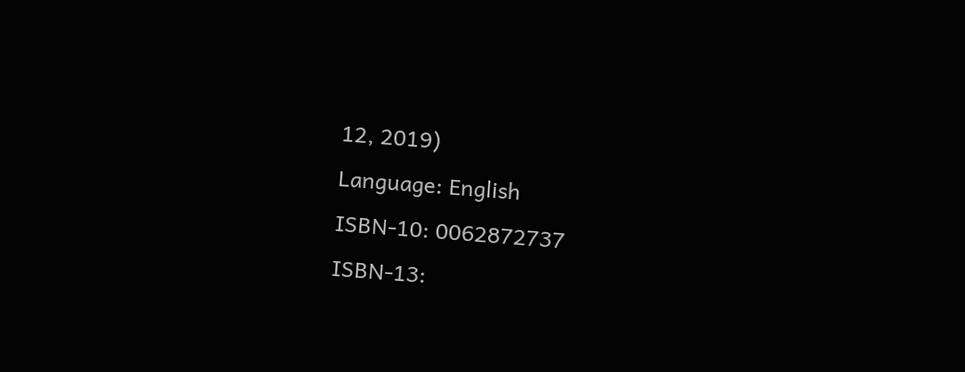12, 2019)
Language: English
ISBN-10: 0062872737
ISBN-13: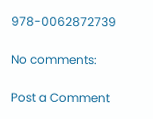978-0062872739

No comments:

Post a Comment